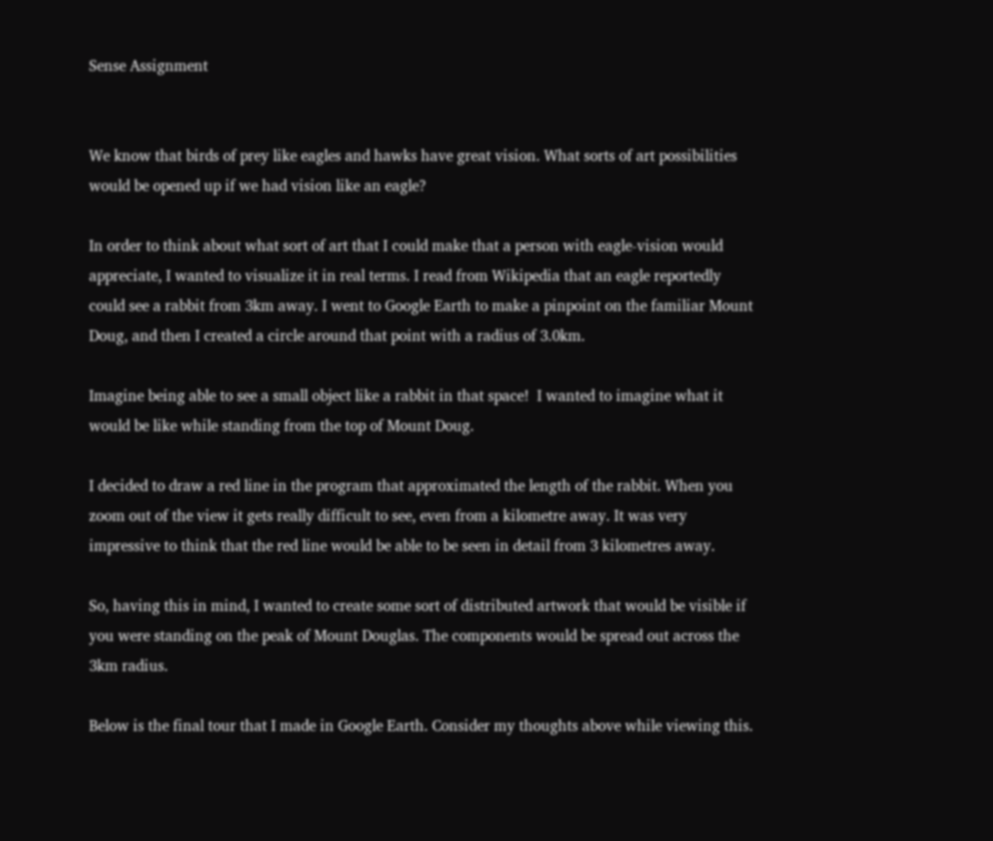Sense Assignment


We know that birds of prey like eagles and hawks have great vision. What sorts of art possibilities would be opened up if we had vision like an eagle?

In order to think about what sort of art that I could make that a person with eagle-vision would appreciate, I wanted to visualize it in real terms. I read from Wikipedia that an eagle reportedly could see a rabbit from 3km away. I went to Google Earth to make a pinpoint on the familiar Mount Doug, and then I created a circle around that point with a radius of 3.0km.

Imagine being able to see a small object like a rabbit in that space!  I wanted to imagine what it would be like while standing from the top of Mount Doug.

I decided to draw a red line in the program that approximated the length of the rabbit. When you zoom out of the view it gets really difficult to see, even from a kilometre away. It was very impressive to think that the red line would be able to be seen in detail from 3 kilometres away.

So, having this in mind, I wanted to create some sort of distributed artwork that would be visible if you were standing on the peak of Mount Douglas. The components would be spread out across the 3km radius.

Below is the final tour that I made in Google Earth. Consider my thoughts above while viewing this.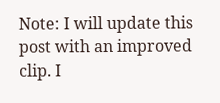Note: I will update this post with an improved clip. I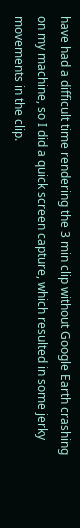have had a difficult time rendering the 3 min clip without Google Earth crashing on my machine, so I did a quick screen capture, which resulted in some jerky movements in the clip.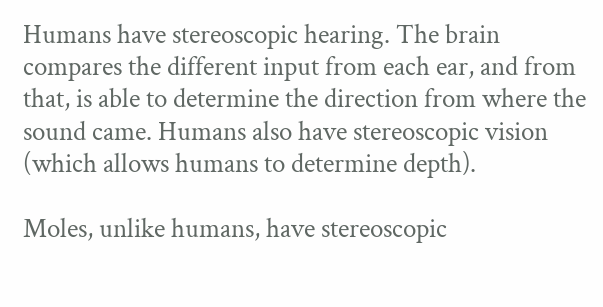Humans have stereoscopic hearing. The brain compares the different input from each ear, and from that, is able to determine the direction from where the sound came. Humans also have stereoscopic vision (which allows humans to determine depth).

Moles, unlike humans, have stereoscopic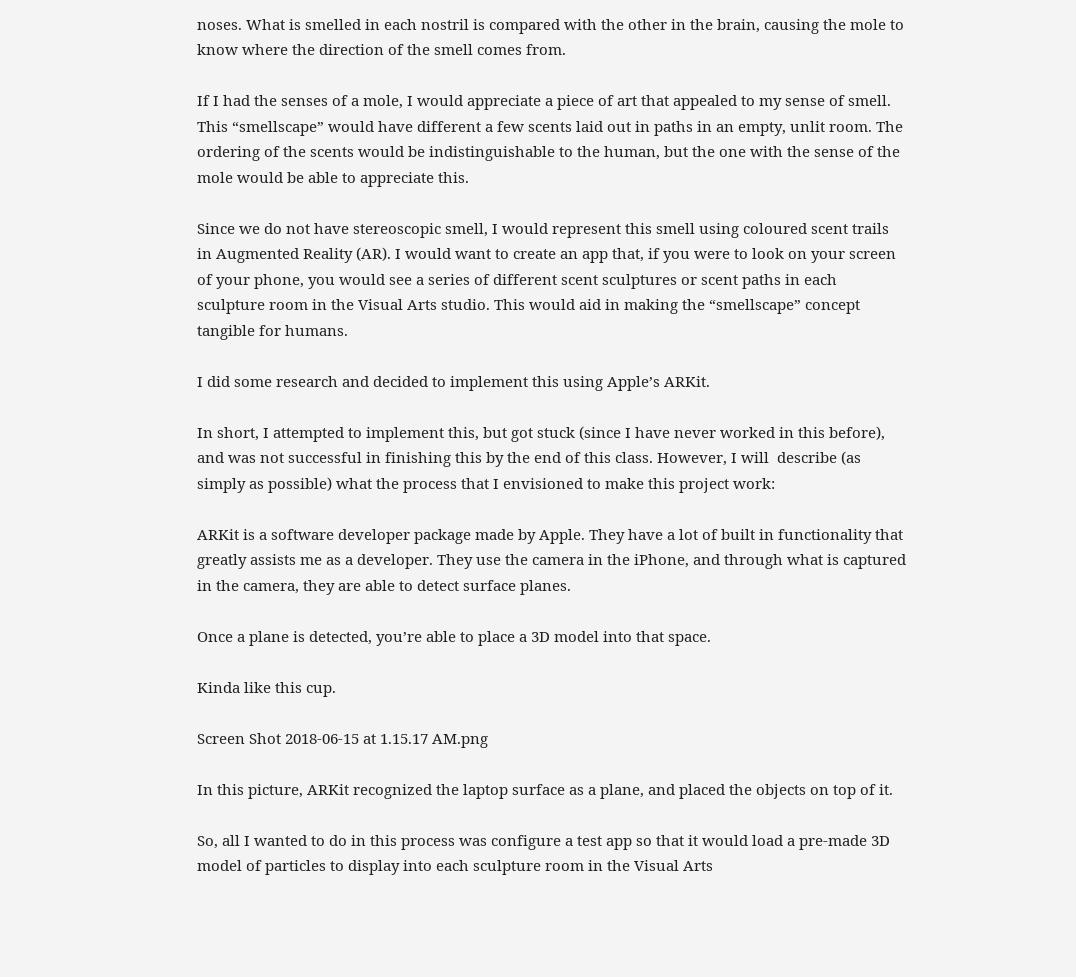noses. What is smelled in each nostril is compared with the other in the brain, causing the mole to know where the direction of the smell comes from.

If I had the senses of a mole, I would appreciate a piece of art that appealed to my sense of smell. This “smellscape” would have different a few scents laid out in paths in an empty, unlit room. The ordering of the scents would be indistinguishable to the human, but the one with the sense of the mole would be able to appreciate this.

Since we do not have stereoscopic smell, I would represent this smell using coloured scent trails in Augmented Reality (AR). I would want to create an app that, if you were to look on your screen of your phone, you would see a series of different scent sculptures or scent paths in each sculpture room in the Visual Arts studio. This would aid in making the “smellscape” concept tangible for humans.

I did some research and decided to implement this using Apple’s ARKit.

In short, I attempted to implement this, but got stuck (since I have never worked in this before), and was not successful in finishing this by the end of this class. However, I will  describe (as simply as possible) what the process that I envisioned to make this project work:

ARKit is a software developer package made by Apple. They have a lot of built in functionality that greatly assists me as a developer. They use the camera in the iPhone, and through what is captured in the camera, they are able to detect surface planes.

Once a plane is detected, you’re able to place a 3D model into that space.

Kinda like this cup.

Screen Shot 2018-06-15 at 1.15.17 AM.png

In this picture, ARKit recognized the laptop surface as a plane, and placed the objects on top of it.

So, all I wanted to do in this process was configure a test app so that it would load a pre-made 3D model of particles to display into each sculpture room in the Visual Arts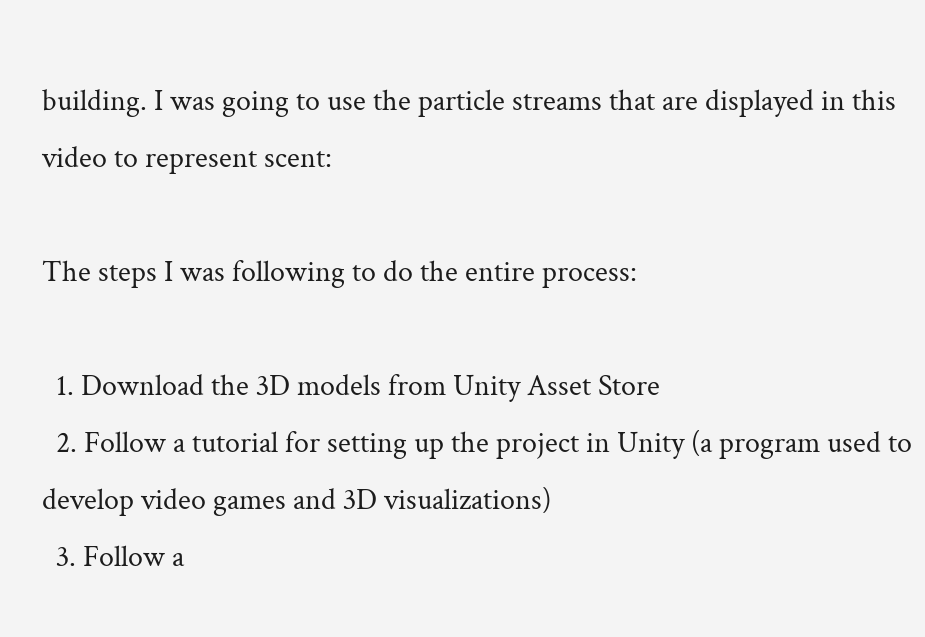building. I was going to use the particle streams that are displayed in this video to represent scent:

The steps I was following to do the entire process:

  1. Download the 3D models from Unity Asset Store
  2. Follow a tutorial for setting up the project in Unity (a program used to develop video games and 3D visualizations)
  3. Follow a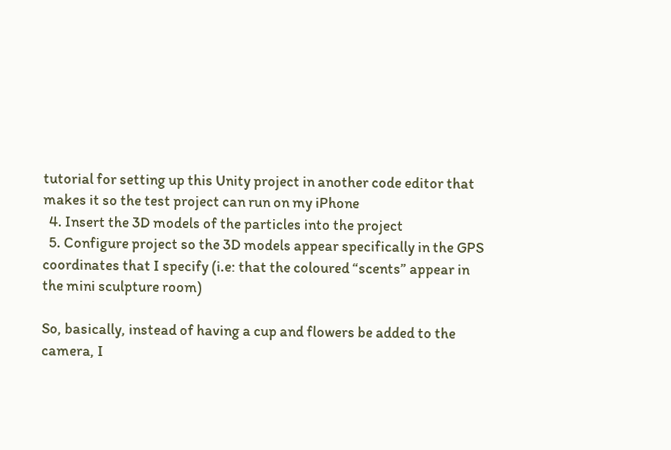tutorial for setting up this Unity project in another code editor that makes it so the test project can run on my iPhone
  4. Insert the 3D models of the particles into the project
  5. Configure project so the 3D models appear specifically in the GPS coordinates that I specify (i.e: that the coloured “scents” appear in the mini sculpture room)

So, basically, instead of having a cup and flowers be added to the camera, I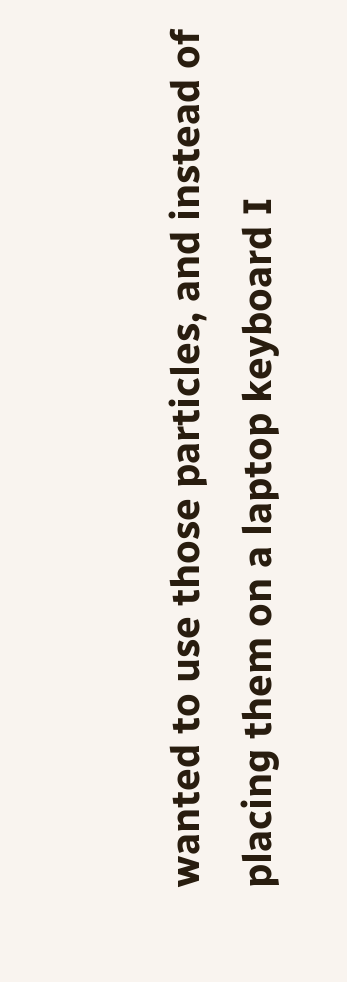wanted to use those particles, and instead of placing them on a laptop keyboard I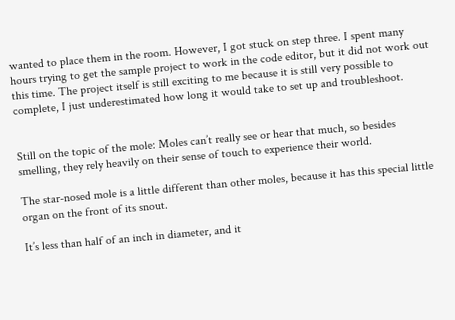wanted to place them in the room. However, I got stuck on step three. I spent many hours trying to get the sample project to work in the code editor, but it did not work out this time. The project itself is still exciting to me because it is still very possible to complete, I just underestimated how long it would take to set up and troubleshoot.


Still on the topic of the mole: Moles can’t really see or hear that much, so besides smelling, they rely heavily on their sense of touch to experience their world.

The star-nosed mole is a little different than other moles, because it has this special little organ on the front of its snout.

It’s less than half of an inch in diameter, and it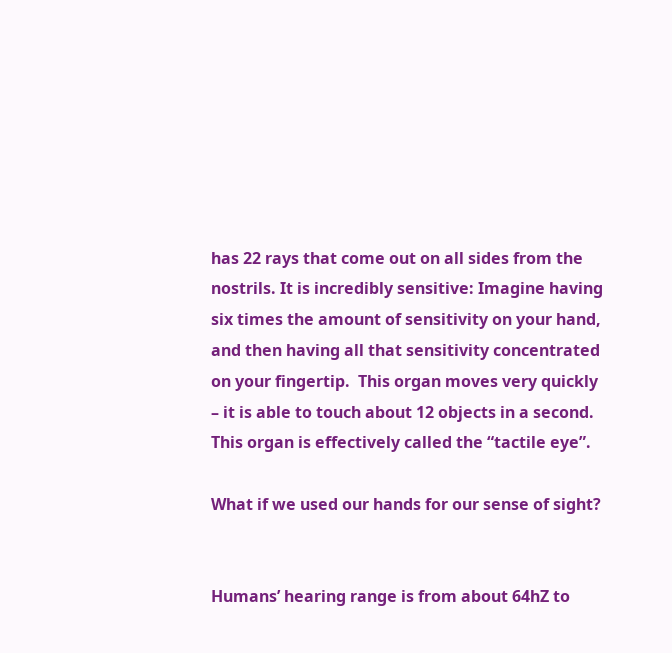has 22 rays that come out on all sides from the nostrils. It is incredibly sensitive: Imagine having six times the amount of sensitivity on your hand, and then having all that sensitivity concentrated on your fingertip.  This organ moves very quickly – it is able to touch about 12 objects in a second. This organ is effectively called the “tactile eye”.

What if we used our hands for our sense of sight?


Humans’ hearing range is from about 64hZ to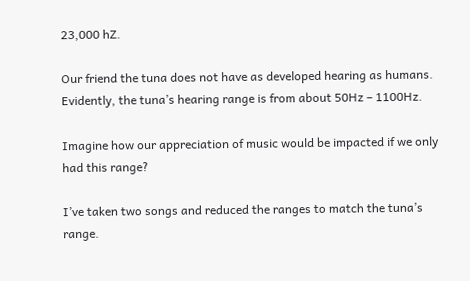23,000 hZ.

Our friend the tuna does not have as developed hearing as humans. Evidently, the tuna’s hearing range is from about 50Hz – 1100Hz.

Imagine how our appreciation of music would be impacted if we only had this range?

I’ve taken two songs and reduced the ranges to match the tuna’s range.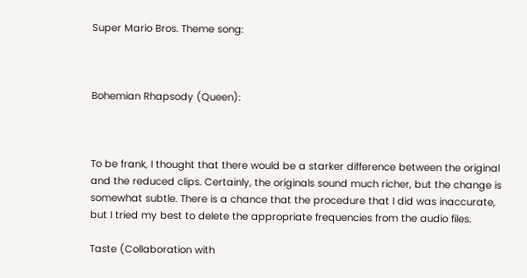Super Mario Bros. Theme song:



Bohemian Rhapsody (Queen):



To be frank, I thought that there would be a starker difference between the original and the reduced clips. Certainly, the originals sound much richer, but the change is somewhat subtle. There is a chance that the procedure that I did was inaccurate, but I tried my best to delete the appropriate frequencies from the audio files.

Taste (Collaboration with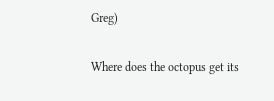Greg)

Where does the octopus get its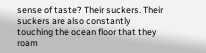sense of taste? Their suckers. Their suckers are also constantly touching the ocean floor that they roam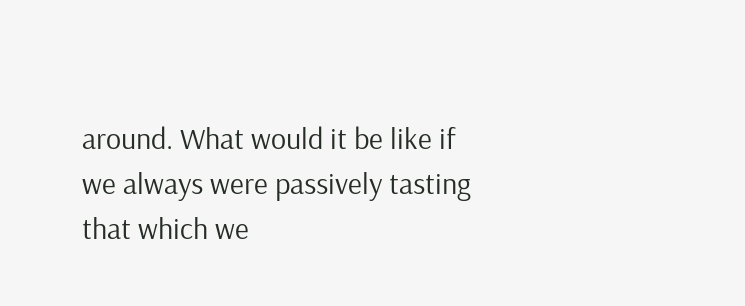around. What would it be like if we always were passively tasting that which we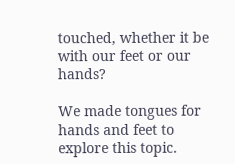touched, whether it be with our feet or our hands?

We made tongues for hands and feet to explore this topic.